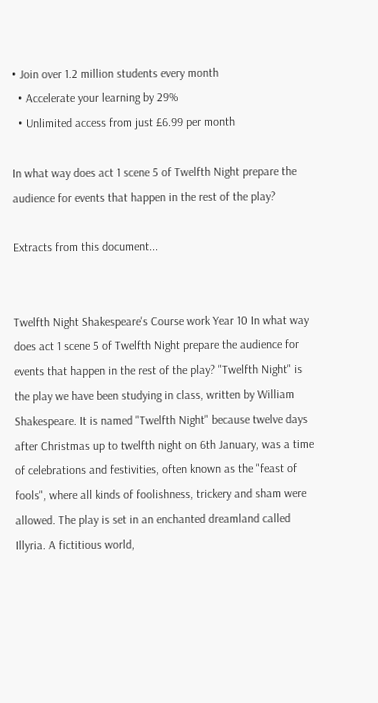• Join over 1.2 million students every month
  • Accelerate your learning by 29%
  • Unlimited access from just £6.99 per month

In what way does act 1 scene 5 of Twelfth Night prepare the audience for events that happen in the rest of the play?

Extracts from this document...


Twelfth Night Shakespeare's Course work Year 10 In what way does act 1 scene 5 of Twelfth Night prepare the audience for events that happen in the rest of the play? "Twelfth Night" is the play we have been studying in class, written by William Shakespeare. It is named "Twelfth Night" because twelve days after Christmas up to twelfth night on 6th January, was a time of celebrations and festivities, often known as the "feast of fools", where all kinds of foolishness, trickery and sham were allowed. The play is set in an enchanted dreamland called Illyria. A fictitious world,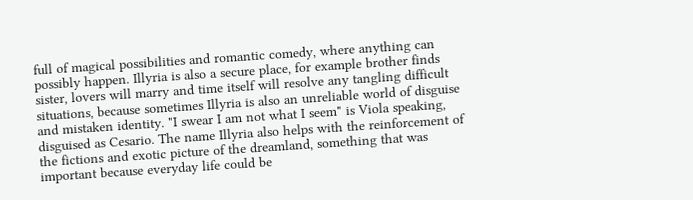full of magical possibilities and romantic comedy, where anything can possibly happen. Illyria is also a secure place, for example brother finds sister, lovers will marry and time itself will resolve any tangling difficult situations, because sometimes Illyria is also an unreliable world of disguise and mistaken identity. "I swear I am not what I seem" is Viola speaking, disguised as Cesario. The name Illyria also helps with the reinforcement of the fictions and exotic picture of the dreamland, something that was important because everyday life could be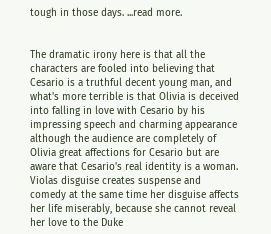tough in those days. ...read more.


The dramatic irony here is that all the characters are fooled into believing that Cesario is a truthful decent young man, and what's more terrible is that Olivia is deceived into falling in love with Cesario by his impressing speech and charming appearance although the audience are completely of Olivia great affections for Cesario but are aware that Cesario's real identity is a woman. Violas disguise creates suspense and comedy at the same time her disguise affects her life miserably, because she cannot reveal her love to the Duke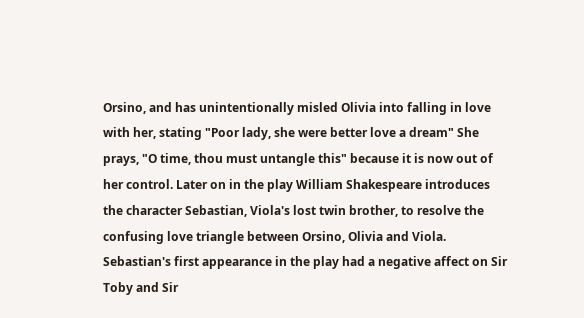Orsino, and has unintentionally misled Olivia into falling in love with her, stating "Poor lady, she were better love a dream" She prays, "O time, thou must untangle this" because it is now out of her control. Later on in the play William Shakespeare introduces the character Sebastian, Viola's lost twin brother, to resolve the confusing love triangle between Orsino, Olivia and Viola. Sebastian's first appearance in the play had a negative affect on Sir Toby and Sir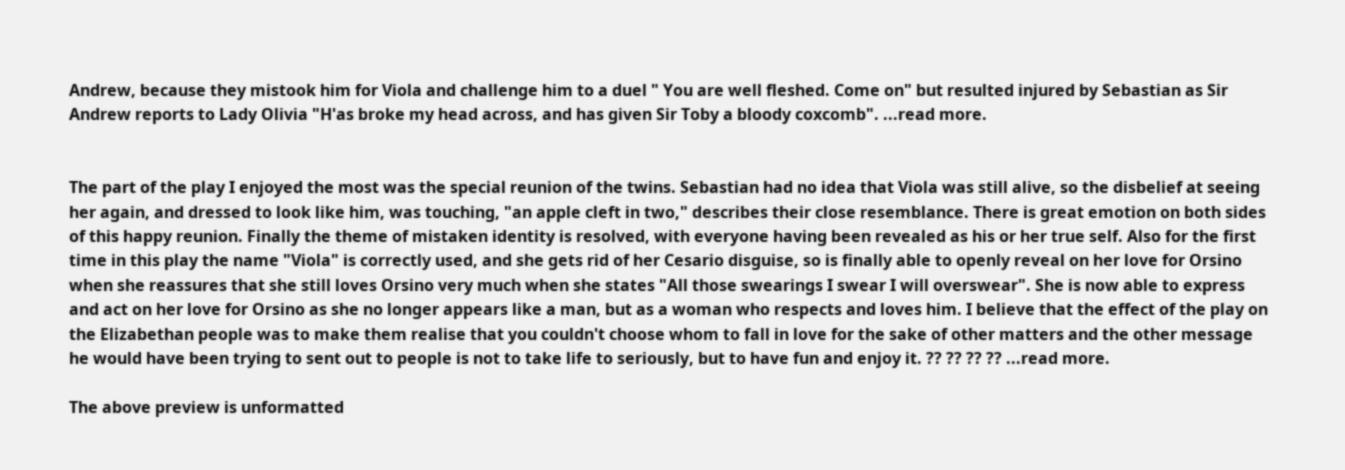Andrew, because they mistook him for Viola and challenge him to a duel " You are well fleshed. Come on" but resulted injured by Sebastian as Sir Andrew reports to Lady Olivia "H'as broke my head across, and has given Sir Toby a bloody coxcomb". ...read more.


The part of the play I enjoyed the most was the special reunion of the twins. Sebastian had no idea that Viola was still alive, so the disbelief at seeing her again, and dressed to look like him, was touching, "an apple cleft in two," describes their close resemblance. There is great emotion on both sides of this happy reunion. Finally the theme of mistaken identity is resolved, with everyone having been revealed as his or her true self. Also for the first time in this play the name "Viola" is correctly used, and she gets rid of her Cesario disguise, so is finally able to openly reveal on her love for Orsino when she reassures that she still loves Orsino very much when she states "All those swearings I swear I will overswear". She is now able to express and act on her love for Orsino as she no longer appears like a man, but as a woman who respects and loves him. I believe that the effect of the play on the Elizabethan people was to make them realise that you couldn't choose whom to fall in love for the sake of other matters and the other message he would have been trying to sent out to people is not to take life to seriously, but to have fun and enjoy it. ?? ?? ?? ?? ...read more.

The above preview is unformatted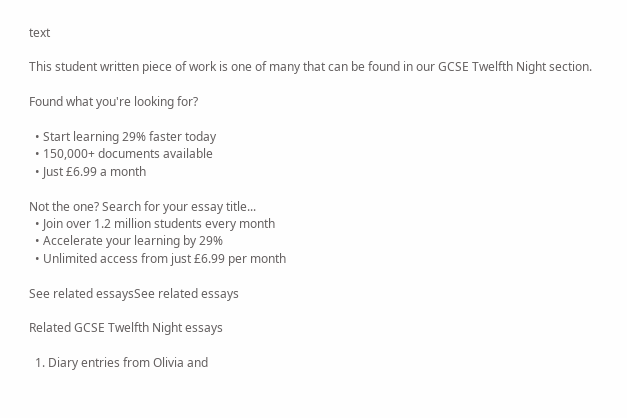text

This student written piece of work is one of many that can be found in our GCSE Twelfth Night section.

Found what you're looking for?

  • Start learning 29% faster today
  • 150,000+ documents available
  • Just £6.99 a month

Not the one? Search for your essay title...
  • Join over 1.2 million students every month
  • Accelerate your learning by 29%
  • Unlimited access from just £6.99 per month

See related essaysSee related essays

Related GCSE Twelfth Night essays

  1. Diary entries from Olivia and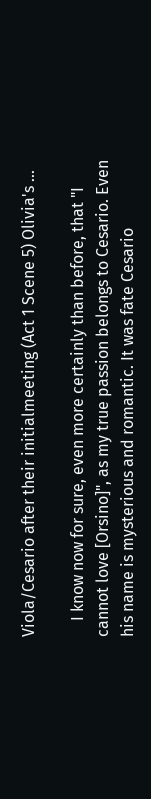Viola/Cesario after their initialmeeting (Act 1 Scene 5) Olivia's ...

    I know now for sure, even more certainly than before, that "I cannot love [Orsino]", as my true passion belongs to Cesario. Even his name is mysterious and romantic. It was fate Cesario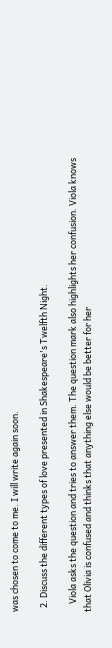was chosen to come to me. I will write again soon.

  2. Discuss the different types of love presented in Shakespeare's Twelfth Night.

    Viola asks the question and tries to answer them. The question mark also highlights her confusion. Viola knows that Olivia is confused and thinks that anything else would be better for her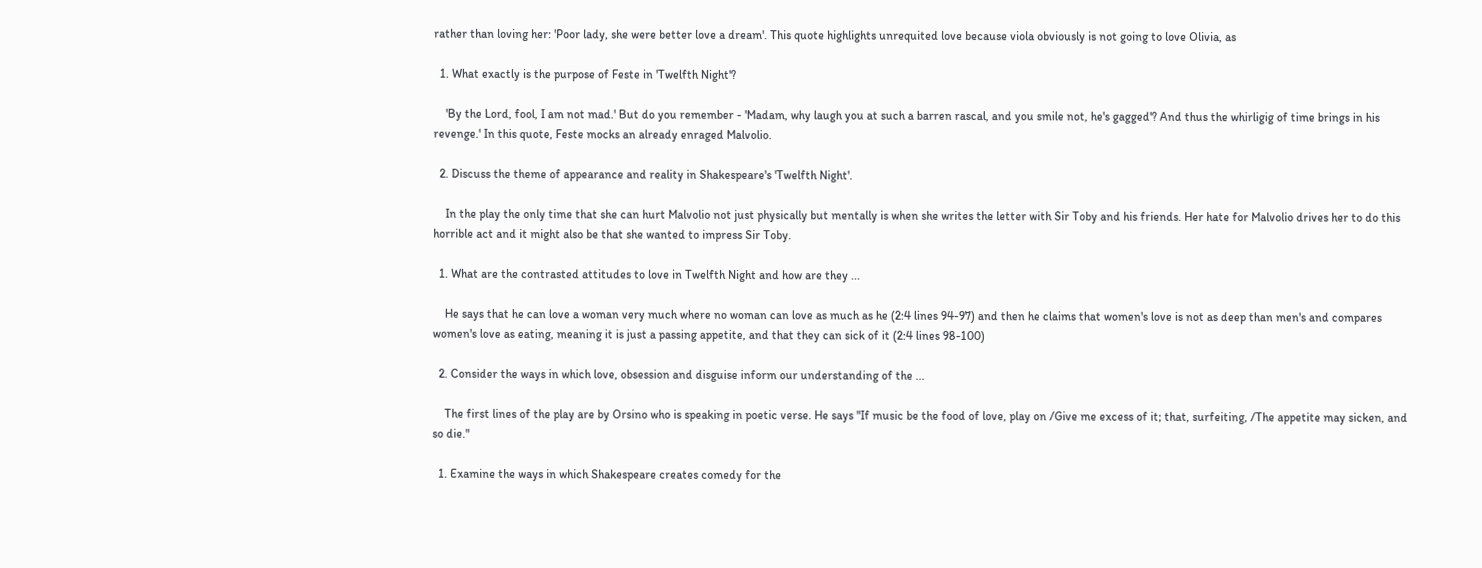rather than loving her: 'Poor lady, she were better love a dream'. This quote highlights unrequited love because viola obviously is not going to love Olivia, as

  1. What exactly is the purpose of Feste in 'Twelfth Night'?

    'By the Lord, fool, I am not mad.' But do you remember - 'Madam, why laugh you at such a barren rascal, and you smile not, he's gagged'? And thus the whirligig of time brings in his revenge.' In this quote, Feste mocks an already enraged Malvolio.

  2. Discuss the theme of appearance and reality in Shakespeare's 'Twelfth Night'.

    In the play the only time that she can hurt Malvolio not just physically but mentally is when she writes the letter with Sir Toby and his friends. Her hate for Malvolio drives her to do this horrible act and it might also be that she wanted to impress Sir Toby.

  1. What are the contrasted attitudes to love in Twelfth Night and how are they ...

    He says that he can love a woman very much where no woman can love as much as he (2:4 lines 94-97) and then he claims that women's love is not as deep than men's and compares women's love as eating, meaning it is just a passing appetite, and that they can sick of it (2:4 lines 98-100)

  2. Consider the ways in which love, obsession and disguise inform our understanding of the ...

    The first lines of the play are by Orsino who is speaking in poetic verse. He says "If music be the food of love, play on /Give me excess of it; that, surfeiting, /The appetite may sicken, and so die."

  1. Examine the ways in which Shakespeare creates comedy for the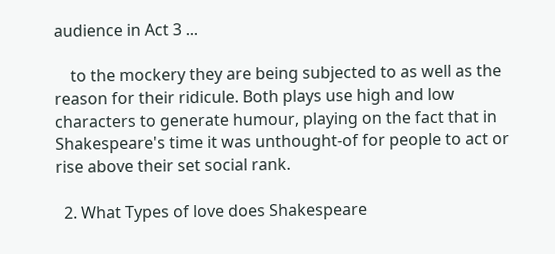audience in Act 3 ...

    to the mockery they are being subjected to as well as the reason for their ridicule. Both plays use high and low characters to generate humour, playing on the fact that in Shakespeare's time it was unthought-of for people to act or rise above their set social rank.

  2. What Types of love does Shakespeare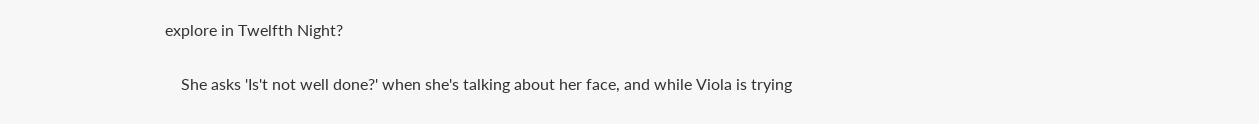explore in Twelfth Night?

    She asks 'Is't not well done?' when she's talking about her face, and while Viola is trying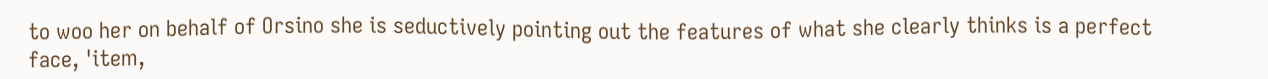to woo her on behalf of Orsino she is seductively pointing out the features of what she clearly thinks is a perfect face, 'item,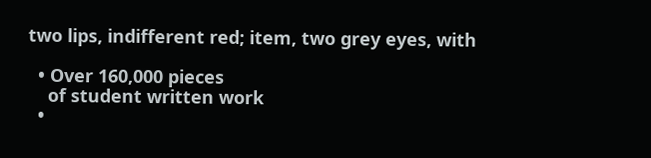two lips, indifferent red; item, two grey eyes, with

  • Over 160,000 pieces
    of student written work
  •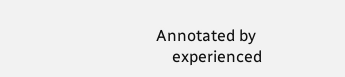Annotated by
    experienced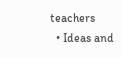teachers
  • Ideas and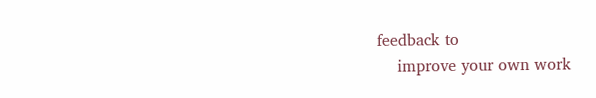feedback to
    improve your own work